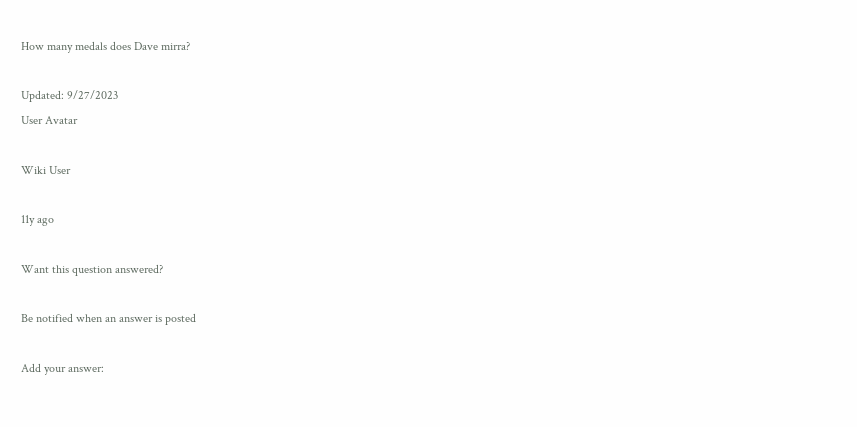How many medals does Dave mirra?

Updated: 9/27/2023
User Avatar

Wiki User

11y ago

Want this question answered?

Be notified when an answer is posted

Add your answer: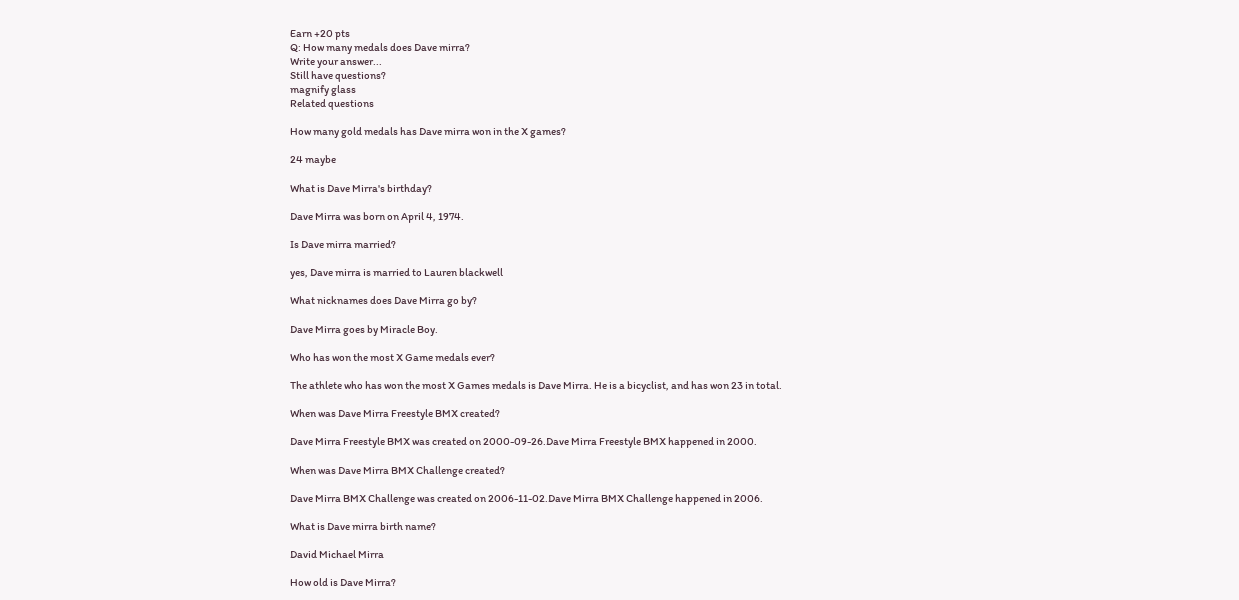Earn +20 pts
Q: How many medals does Dave mirra?
Write your answer...
Still have questions?
magnify glass
Related questions

How many gold medals has Dave mirra won in the X games?

24 maybe

What is Dave Mirra's birthday?

Dave Mirra was born on April 4, 1974.

Is Dave mirra married?

yes, Dave mirra is married to Lauren blackwell

What nicknames does Dave Mirra go by?

Dave Mirra goes by Miracle Boy.

Who has won the most X Game medals ever?

The athlete who has won the most X Games medals is Dave Mirra. He is a bicyclist, and has won 23 in total.

When was Dave Mirra Freestyle BMX created?

Dave Mirra Freestyle BMX was created on 2000-09-26.Dave Mirra Freestyle BMX happened in 2000.

When was Dave Mirra BMX Challenge created?

Dave Mirra BMX Challenge was created on 2006-11-02.Dave Mirra BMX Challenge happened in 2006.

What is Dave mirra birth name?

David Michael Mirra

How old is Dave Mirra?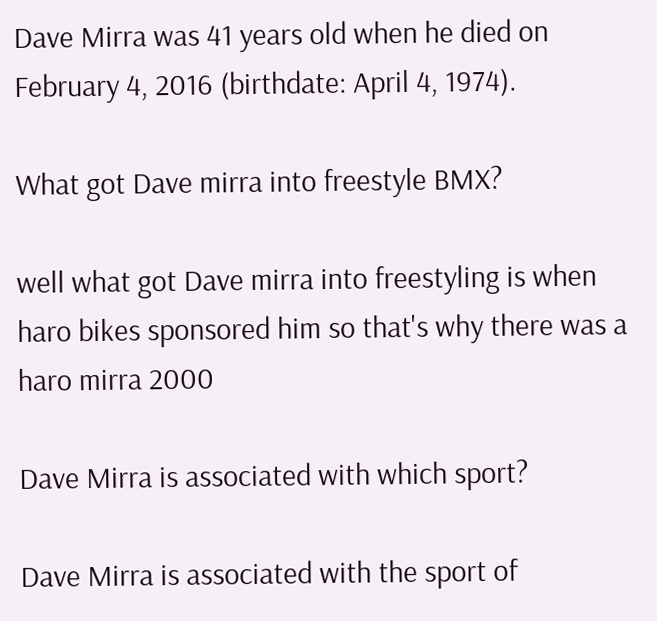Dave Mirra was 41 years old when he died on February 4, 2016 (birthdate: April 4, 1974).

What got Dave mirra into freestyle BMX?

well what got Dave mirra into freestyling is when haro bikes sponsored him so that's why there was a haro mirra 2000

Dave Mirra is associated with which sport?

Dave Mirra is associated with the sport of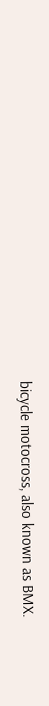bicycle motocross, also known as BMX.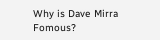Why is Dave Mirra Fomous?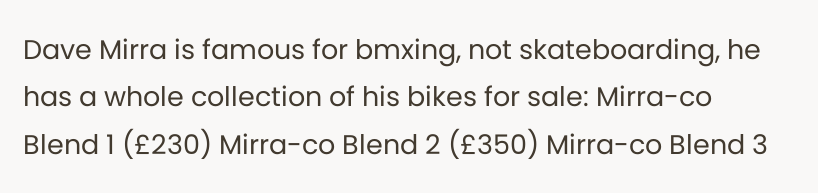Dave Mirra is famous for bmxing, not skateboarding, he has a whole collection of his bikes for sale: Mirra-co Blend 1 (£230) Mirra-co Blend 2 (£350) Mirra-co Blend 3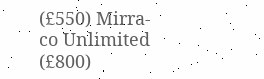(£550) Mirra-co Unlimited (£800)